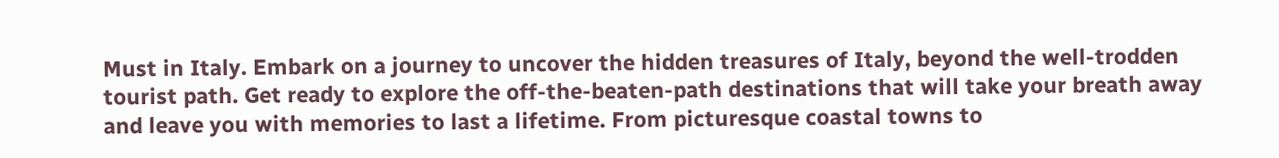Must in Italy. Embark on a journey to uncover the hidden treasures of Italy, beyond the well-trodden tourist path. Get ready to explore the off-the-beaten-path destinations that will take your breath away and leave you with memories to last a lifetime. From picturesque coastal towns to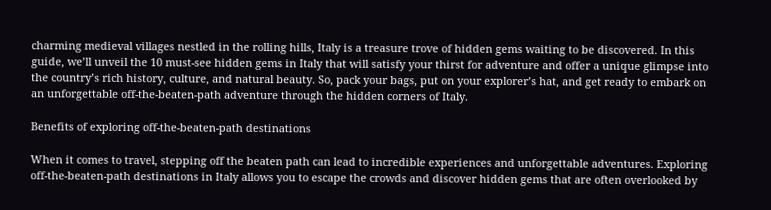charming medieval villages nestled in the rolling hills, Italy is a treasure trove of hidden gems waiting to be discovered. In this guide, we’ll unveil the 10 must-see hidden gems in Italy that will satisfy your thirst for adventure and offer a unique glimpse into the country’s rich history, culture, and natural beauty. So, pack your bags, put on your explorer’s hat, and get ready to embark on an unforgettable off-the-beaten-path adventure through the hidden corners of Italy.

Benefits of exploring off-the-beaten-path destinations

When it comes to travel, stepping off the beaten path can lead to incredible experiences and unforgettable adventures. Exploring off-the-beaten-path destinations in Italy allows you to escape the crowds and discover hidden gems that are often overlooked by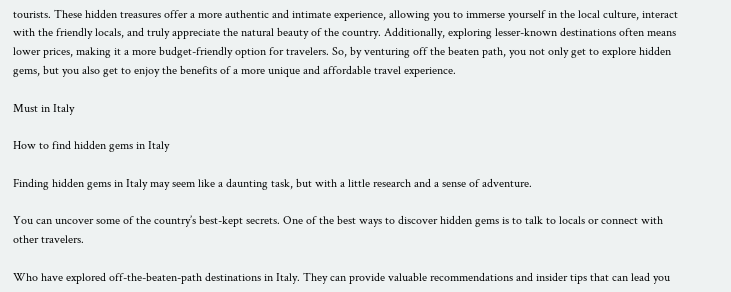tourists. These hidden treasures offer a more authentic and intimate experience, allowing you to immerse yourself in the local culture, interact with the friendly locals, and truly appreciate the natural beauty of the country. Additionally, exploring lesser-known destinations often means lower prices, making it a more budget-friendly option for travelers. So, by venturing off the beaten path, you not only get to explore hidden gems, but you also get to enjoy the benefits of a more unique and affordable travel experience.

Must in Italy

How to find hidden gems in Italy

Finding hidden gems in Italy may seem like a daunting task, but with a little research and a sense of adventure.

You can uncover some of the country’s best-kept secrets. One of the best ways to discover hidden gems is to talk to locals or connect with other travelers.

Who have explored off-the-beaten-path destinations in Italy. They can provide valuable recommendations and insider tips that can lead you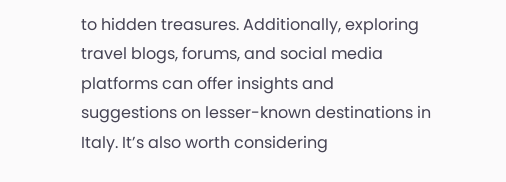to hidden treasures. Additionally, exploring travel blogs, forums, and social media platforms can offer insights and suggestions on lesser-known destinations in Italy. It’s also worth considering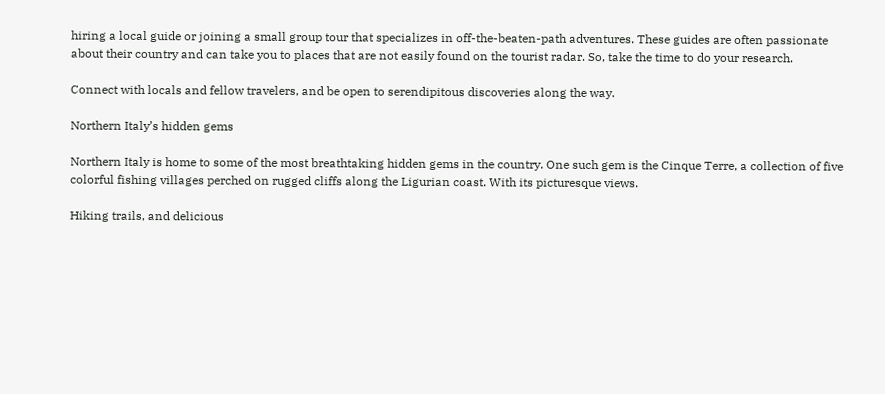hiring a local guide or joining a small group tour that specializes in off-the-beaten-path adventures. These guides are often passionate about their country and can take you to places that are not easily found on the tourist radar. So, take the time to do your research.

Connect with locals and fellow travelers, and be open to serendipitous discoveries along the way.

Northern Italy’s hidden gems

Northern Italy is home to some of the most breathtaking hidden gems in the country. One such gem is the Cinque Terre, a collection of five colorful fishing villages perched on rugged cliffs along the Ligurian coast. With its picturesque views.

Hiking trails, and delicious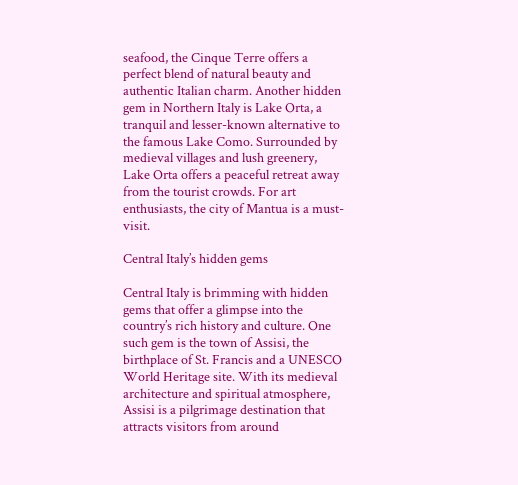seafood, the Cinque Terre offers a perfect blend of natural beauty and authentic Italian charm. Another hidden gem in Northern Italy is Lake Orta, a tranquil and lesser-known alternative to the famous Lake Como. Surrounded by medieval villages and lush greenery, Lake Orta offers a peaceful retreat away from the tourist crowds. For art enthusiasts, the city of Mantua is a must-visit.

Central Italy’s hidden gems

Central Italy is brimming with hidden gems that offer a glimpse into the country’s rich history and culture. One such gem is the town of Assisi, the birthplace of St. Francis and a UNESCO World Heritage site. With its medieval architecture and spiritual atmosphere, Assisi is a pilgrimage destination that attracts visitors from around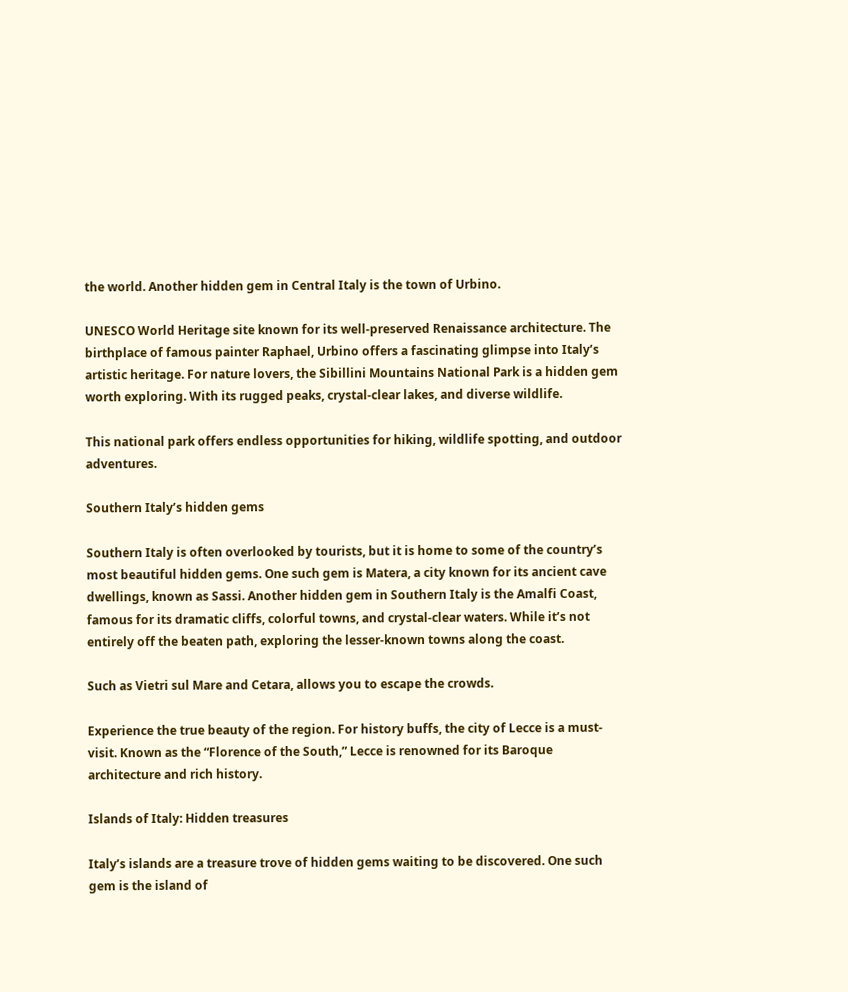the world. Another hidden gem in Central Italy is the town of Urbino.

UNESCO World Heritage site known for its well-preserved Renaissance architecture. The birthplace of famous painter Raphael, Urbino offers a fascinating glimpse into Italy’s artistic heritage. For nature lovers, the Sibillini Mountains National Park is a hidden gem worth exploring. With its rugged peaks, crystal-clear lakes, and diverse wildlife.

This national park offers endless opportunities for hiking, wildlife spotting, and outdoor adventures.

Southern Italy’s hidden gems

Southern Italy is often overlooked by tourists, but it is home to some of the country’s most beautiful hidden gems. One such gem is Matera, a city known for its ancient cave dwellings, known as Sassi. Another hidden gem in Southern Italy is the Amalfi Coast, famous for its dramatic cliffs, colorful towns, and crystal-clear waters. While it’s not entirely off the beaten path, exploring the lesser-known towns along the coast.

Such as Vietri sul Mare and Cetara, allows you to escape the crowds.

Experience the true beauty of the region. For history buffs, the city of Lecce is a must-visit. Known as the “Florence of the South,” Lecce is renowned for its Baroque architecture and rich history.

Islands of Italy: Hidden treasures

Italy’s islands are a treasure trove of hidden gems waiting to be discovered. One such gem is the island of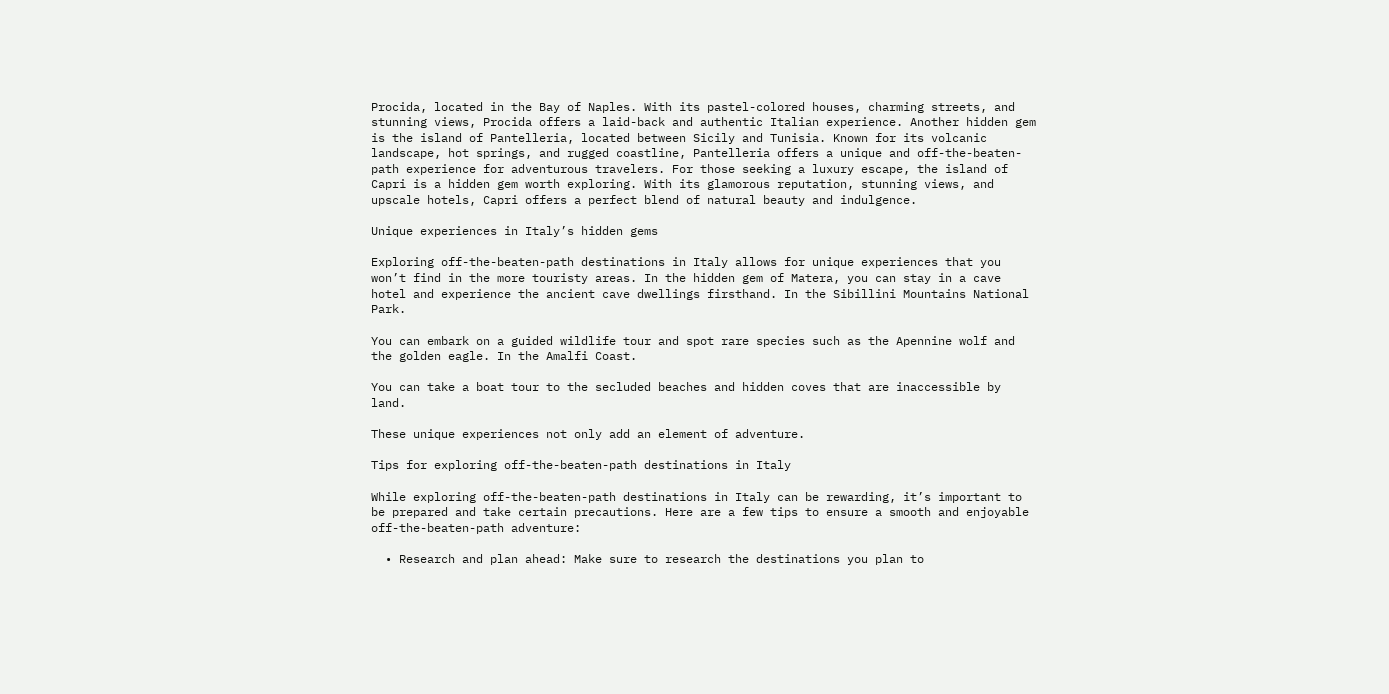Procida, located in the Bay of Naples. With its pastel-colored houses, charming streets, and stunning views, Procida offers a laid-back and authentic Italian experience. Another hidden gem is the island of Pantelleria, located between Sicily and Tunisia. Known for its volcanic landscape, hot springs, and rugged coastline, Pantelleria offers a unique and off-the-beaten-path experience for adventurous travelers. For those seeking a luxury escape, the island of Capri is a hidden gem worth exploring. With its glamorous reputation, stunning views, and upscale hotels, Capri offers a perfect blend of natural beauty and indulgence.

Unique experiences in Italy’s hidden gems

Exploring off-the-beaten-path destinations in Italy allows for unique experiences that you won’t find in the more touristy areas. In the hidden gem of Matera, you can stay in a cave hotel and experience the ancient cave dwellings firsthand. In the Sibillini Mountains National Park.

You can embark on a guided wildlife tour and spot rare species such as the Apennine wolf and the golden eagle. In the Amalfi Coast.

You can take a boat tour to the secluded beaches and hidden coves that are inaccessible by land.

These unique experiences not only add an element of adventure.

Tips for exploring off-the-beaten-path destinations in Italy

While exploring off-the-beaten-path destinations in Italy can be rewarding, it’s important to be prepared and take certain precautions. Here are a few tips to ensure a smooth and enjoyable off-the-beaten-path adventure:

  • Research and plan ahead: Make sure to research the destinations you plan to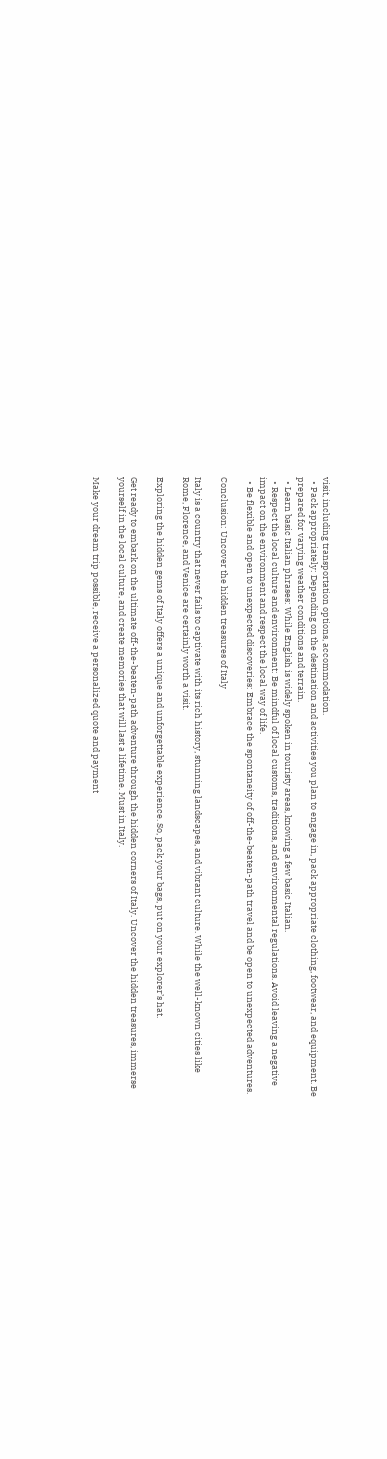visit, including transportation options, accommodation.
  • Pack appropriately: Depending on the destination and activities you plan to engage in, pack appropriate clothing, footwear, and equipment. Be prepared for varying weather conditions and terrain.
  • Learn basic Italian phrases: While English is widely spoken in touristy areas, knowing a few basic Italian.
  • Respect the local culture and environment: Be mindful of local customs, traditions, and environmental regulations. Avoid leaving a negative impact on the environment and respect the local way of life.
  • Be flexible and open to unexpected discoveries: Embrace the spontaneity of off-the-beaten-path travel and be open to unexpected adventures.

Conclusion: Uncover the hidden treasures of Italy

Italy is a country that never fails to captivate with its rich history, stunning landscapes, and vibrant culture. While the well-known cities like Rome, Florence, and Venice are certainly worth a visit.

Exploring the hidden gems of Italy offers a unique and unforgettable experience. So, pack your bags, put on your explorer’s hat.

Get ready to embark on the ultimate off-the-beaten-path adventure through the hidden corners of Italy. Uncover the hidden treasures, immerse yourself in the local culture, and create memories that will last a lifetime. Must in Italy.

Make your dream trip possible, receive a personalized quote and payment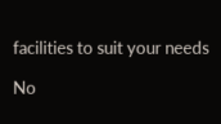facilities to suit your needs

No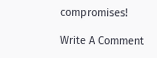compromises!

Write A Comment